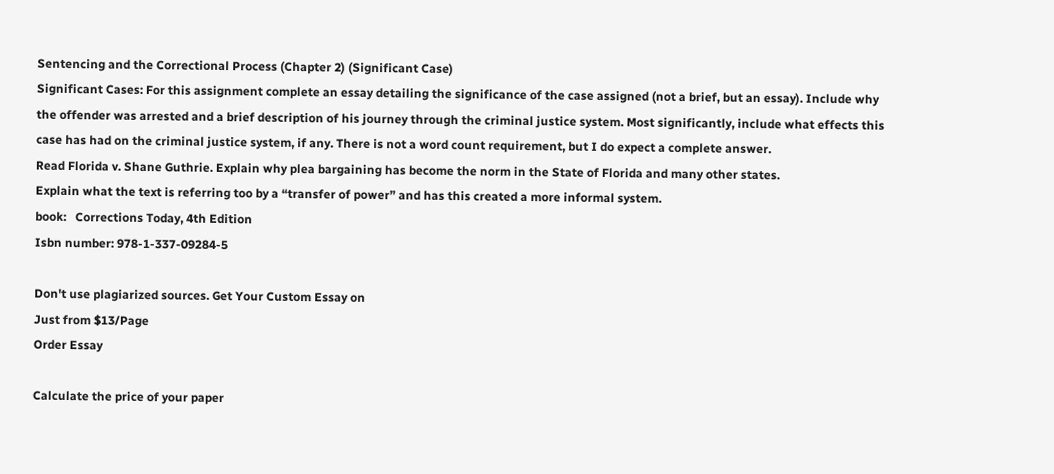Sentencing and the Correctional Process (Chapter 2) (Significant Case)
Significant Cases: For this assignment complete an essay detailing the significance of the case assigned (not a brief, but an essay). Include why the offender was arrested and a brief description of his journey through the criminal justice system. Most significantly, include what effects this case has had on the criminal justice system, if any. There is not a word count requirement, but I do expect a complete answer.
Read Florida v. Shane Guthrie. Explain why plea bargaining has become the norm in the State of Florida and many other states.
Explain what the text is referring too by a “transfer of power” and has this created a more informal system.
book:   Corrections Today, 4th Edition
Isbn number: 978-1-337-09284-5

Don't use plagiarized sources. Get Your Custom Essay on
Just from $13/Page
Order Essay

Calculate the price of your paper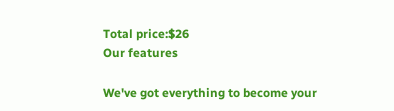Total price:$26
Our features

We've got everything to become your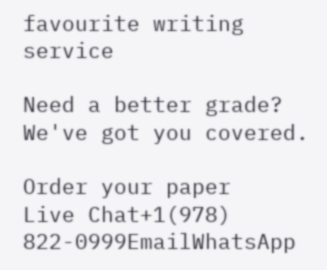favourite writing service

Need a better grade?
We've got you covered.

Order your paper
Live Chat+1(978) 822-0999EmailWhatsApp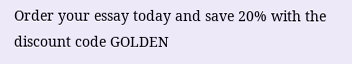Order your essay today and save 20% with the discount code GOLDEN